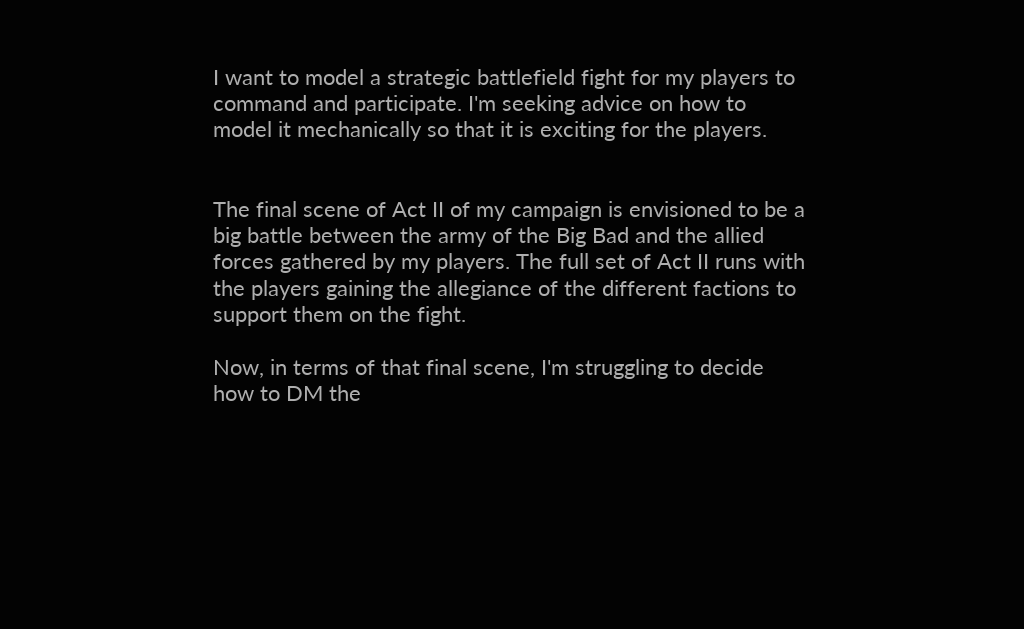I want to model a strategic battlefield fight for my players to command and participate. I'm seeking advice on how to model it mechanically so that it is exciting for the players.


The final scene of Act II of my campaign is envisioned to be a big battle between the army of the Big Bad and the allied forces gathered by my players. The full set of Act II runs with the players gaining the allegiance of the different factions to support them on the fight.

Now, in terms of that final scene, I'm struggling to decide how to DM the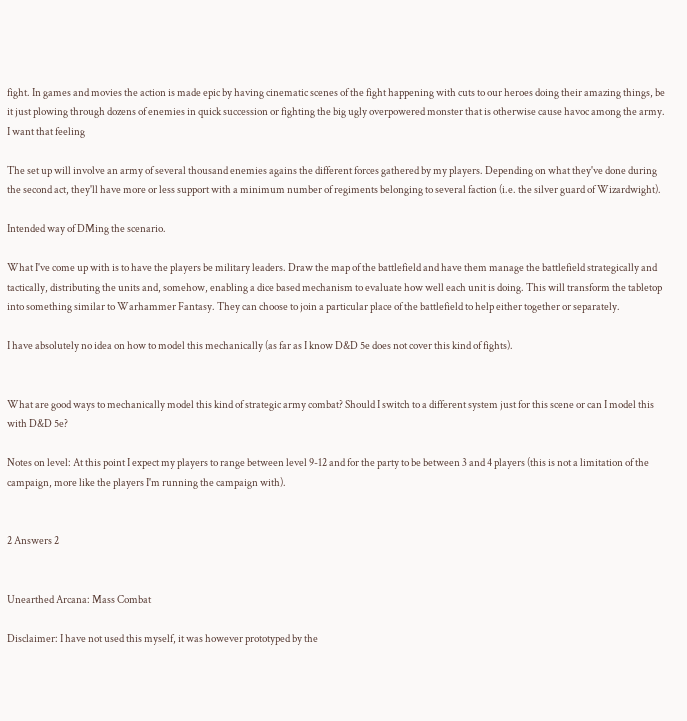fight. In games and movies the action is made epic by having cinematic scenes of the fight happening with cuts to our heroes doing their amazing things, be it just plowing through dozens of enemies in quick succession or fighting the big ugly overpowered monster that is otherwise cause havoc among the army. I want that feeling

The set up will involve an army of several thousand enemies agains the different forces gathered by my players. Depending on what they've done during the second act, they'll have more or less support with a minimum number of regiments belonging to several faction (i.e. the silver guard of Wizardwight).

Intended way of DMing the scenario.

What I've come up with is to have the players be military leaders. Draw the map of the battlefield and have them manage the battlefield strategically and tactically, distributing the units and, somehow, enabling a dice based mechanism to evaluate how well each unit is doing. This will transform the tabletop into something similar to Warhammer Fantasy. They can choose to join a particular place of the battlefield to help either together or separately.

I have absolutely no idea on how to model this mechanically (as far as I know D&D 5e does not cover this kind of fights).


What are good ways to mechanically model this kind of strategic army combat? Should I switch to a different system just for this scene or can I model this with D&D 5e?

Notes on level: At this point I expect my players to range between level 9-12 and for the party to be between 3 and 4 players (this is not a limitation of the campaign, more like the players I'm running the campaign with).


2 Answers 2


Unearthed Arcana: Mass Combat

Disclaimer: I have not used this myself, it was however prototyped by the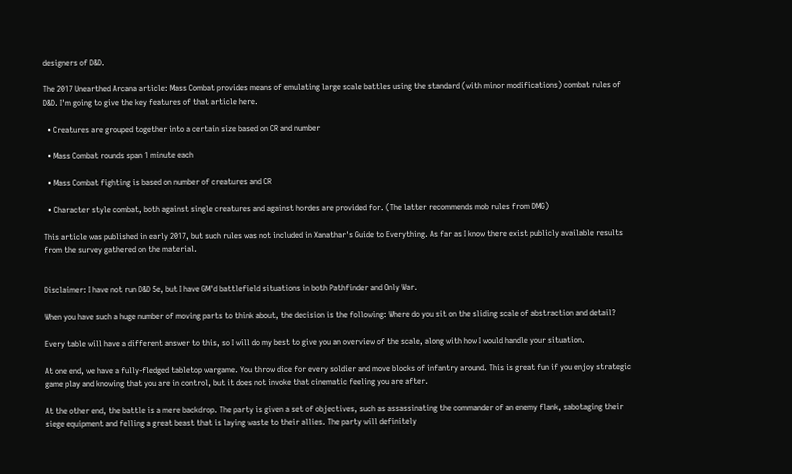designers of D&D.

The 2017 Unearthed Arcana article: Mass Combat provides means of emulating large scale battles using the standard (with minor modifications) combat rules of D&D. I'm going to give the key features of that article here.

  • Creatures are grouped together into a certain size based on CR and number

  • Mass Combat rounds span 1 minute each

  • Mass Combat fighting is based on number of creatures and CR

  • Character style combat, both against single creatures and against hordes are provided for. (The latter recommends mob rules from DMG)

This article was published in early 2017, but such rules was not included in Xanathar's Guide to Everything. As far as I know there exist publicly available results from the survey gathered on the material.


Disclaimer: I have not run D&D 5e, but I have GM'd battlefield situations in both Pathfinder and Only War.

When you have such a huge number of moving parts to think about, the decision is the following: Where do you sit on the sliding scale of abstraction and detail?

Every table will have a different answer to this, so I will do my best to give you an overview of the scale, along with how I would handle your situation.

At one end, we have a fully-fledged tabletop wargame. You throw dice for every soldier and move blocks of infantry around. This is great fun if you enjoy strategic game play and knowing that you are in control, but it does not invoke that cinematic feeling you are after.

At the other end, the battle is a mere backdrop. The party is given a set of objectives, such as assassinating the commander of an enemy flank, sabotaging their siege equipment and felling a great beast that is laying waste to their allies. The party will definitely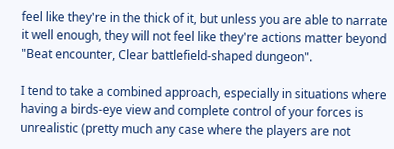feel like they're in the thick of it, but unless you are able to narrate it well enough, they will not feel like they're actions matter beyond "Beat encounter, Clear battlefield-shaped dungeon".

I tend to take a combined approach, especially in situations where having a birds-eye view and complete control of your forces is unrealistic (pretty much any case where the players are not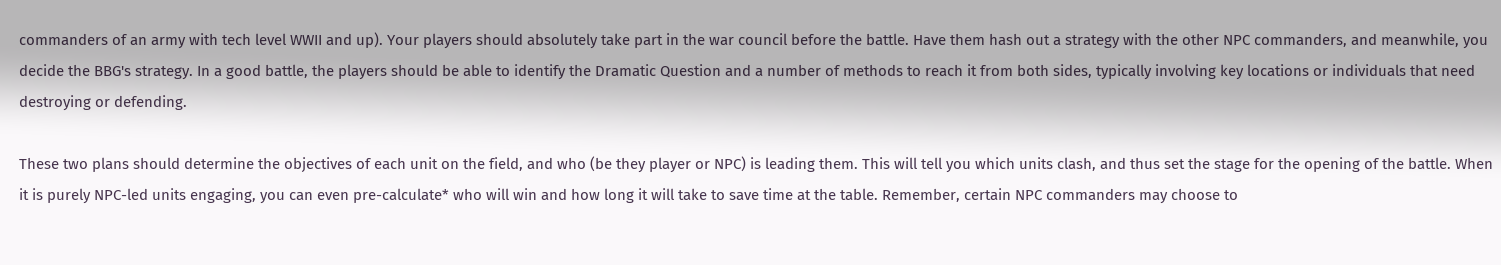commanders of an army with tech level WWII and up). Your players should absolutely take part in the war council before the battle. Have them hash out a strategy with the other NPC commanders, and meanwhile, you decide the BBG's strategy. In a good battle, the players should be able to identify the Dramatic Question and a number of methods to reach it from both sides, typically involving key locations or individuals that need destroying or defending.

These two plans should determine the objectives of each unit on the field, and who (be they player or NPC) is leading them. This will tell you which units clash, and thus set the stage for the opening of the battle. When it is purely NPC-led units engaging, you can even pre-calculate* who will win and how long it will take to save time at the table. Remember, certain NPC commanders may choose to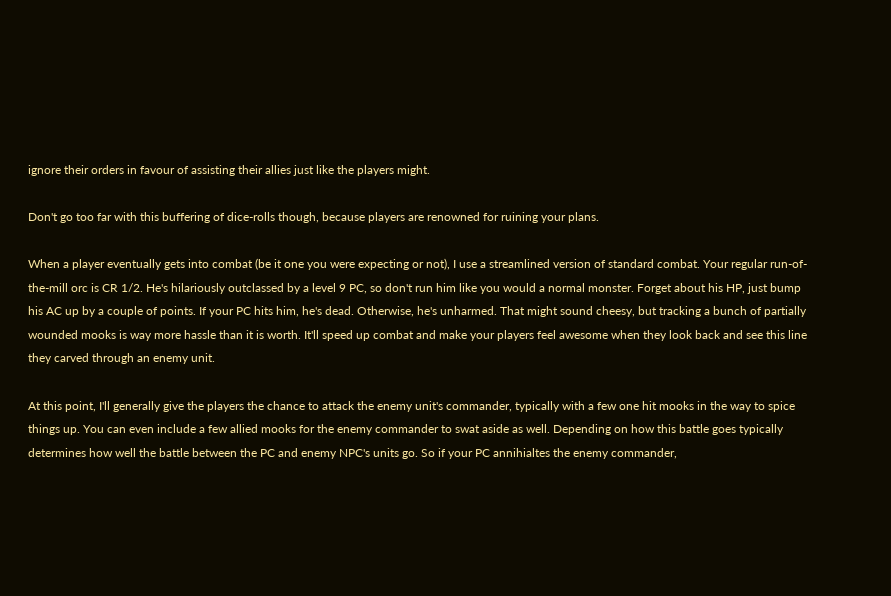ignore their orders in favour of assisting their allies just like the players might.

Don't go too far with this buffering of dice-rolls though, because players are renowned for ruining your plans.

When a player eventually gets into combat (be it one you were expecting or not), I use a streamlined version of standard combat. Your regular run-of-the-mill orc is CR 1/2. He's hilariously outclassed by a level 9 PC, so don't run him like you would a normal monster. Forget about his HP, just bump his AC up by a couple of points. If your PC hits him, he's dead. Otherwise, he's unharmed. That might sound cheesy, but tracking a bunch of partially wounded mooks is way more hassle than it is worth. It'll speed up combat and make your players feel awesome when they look back and see this line they carved through an enemy unit.

At this point, I'll generally give the players the chance to attack the enemy unit's commander, typically with a few one hit mooks in the way to spice things up. You can even include a few allied mooks for the enemy commander to swat aside as well. Depending on how this battle goes typically determines how well the battle between the PC and enemy NPC's units go. So if your PC annihialtes the enemy commander,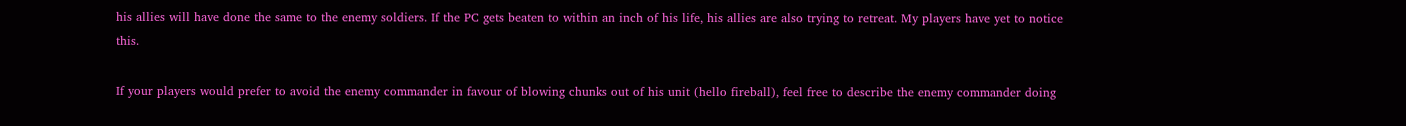his allies will have done the same to the enemy soldiers. If the PC gets beaten to within an inch of his life, his allies are also trying to retreat. My players have yet to notice this.

If your players would prefer to avoid the enemy commander in favour of blowing chunks out of his unit (hello fireball), feel free to describe the enemy commander doing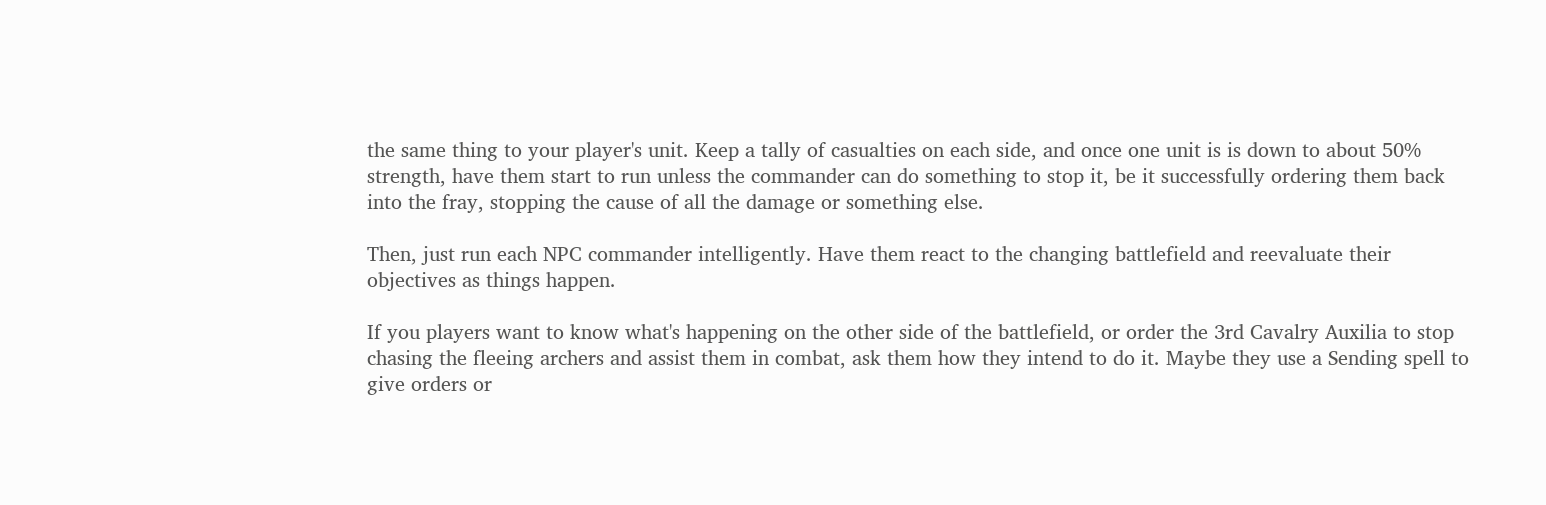the same thing to your player's unit. Keep a tally of casualties on each side, and once one unit is is down to about 50% strength, have them start to run unless the commander can do something to stop it, be it successfully ordering them back into the fray, stopping the cause of all the damage or something else.

Then, just run each NPC commander intelligently. Have them react to the changing battlefield and reevaluate their objectives as things happen.

If you players want to know what's happening on the other side of the battlefield, or order the 3rd Cavalry Auxilia to stop chasing the fleeing archers and assist them in combat, ask them how they intend to do it. Maybe they use a Sending spell to give orders or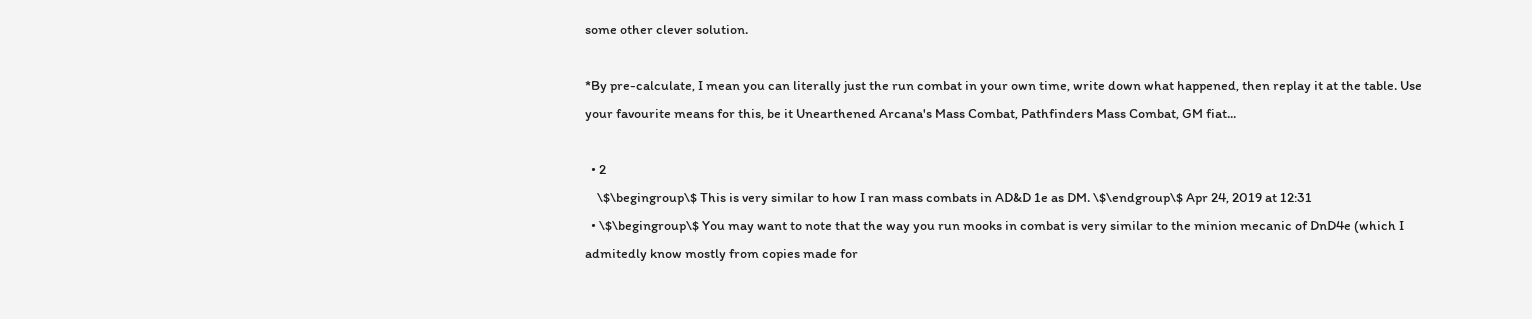some other clever solution.

*By pre-calculate, I mean you can literally just the run combat in your own time, write down what happened, then replay it at the table. Use your favourite means for this, be it Unearthened Arcana's Mass Combat, Pathfinders Mass Combat, GM fiat...

  • 2
    \$\begingroup\$ This is very similar to how I ran mass combats in AD&D 1e as DM. \$\endgroup\$ Apr 24, 2019 at 12:31
  • \$\begingroup\$ You may want to note that the way you run mooks in combat is very similar to the minion mecanic of DnD4e (which I admitedly know mostly from copies made for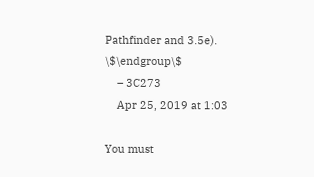Pathfinder and 3.5e). \$\endgroup\$
    – 3C273
    Apr 25, 2019 at 1:03

You must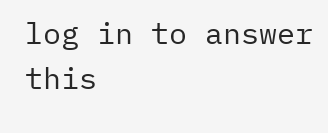log in to answer this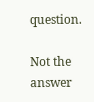question.

Not the answer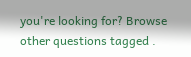you're looking for? Browse other questions tagged .